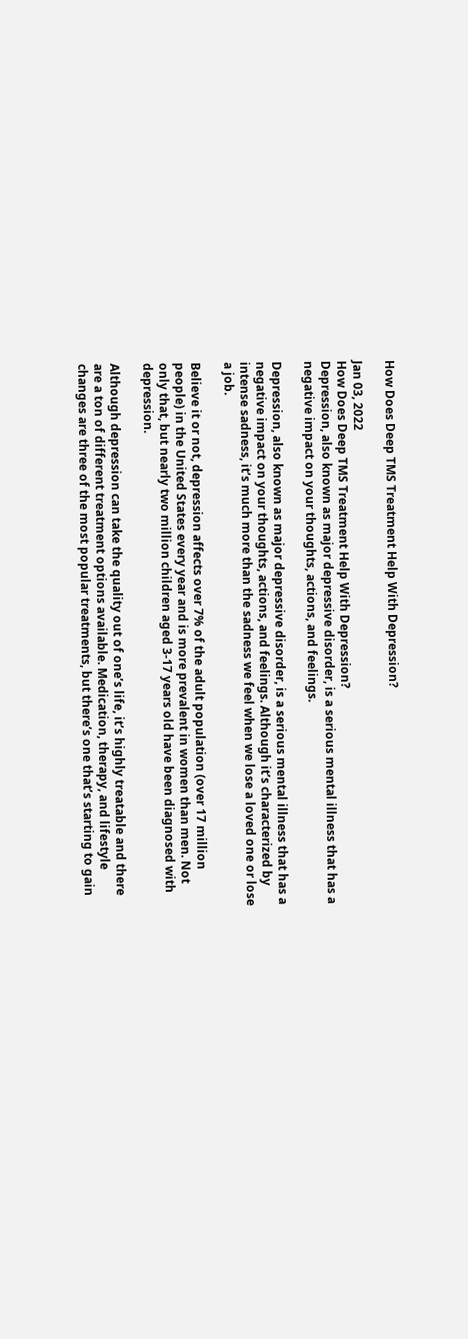How Does Deep TMS Treatment Help With Depression?

Jan 03, 2022
How Does Deep TMS Treatment Help With Depression?
Depression, also known as major depressive disorder, is a serious mental illness that has a negative impact on your thoughts, actions, and feelings.

Depression, also known as major depressive disorder, is a serious mental illness that has a negative impact on your thoughts, actions, and feelings. Although it’s characterized by intense sadness, it’s much more than the sadness we feel when we lose a loved one or lose a job.

Believe it or not, depression affects over 7% of the adult population (over 17 million people) in the United States every year and is more prevalent in women than men. Not only that, but nearly two million children aged 3-17 years old have been diagnosed with depression.

Although depression can take the quality out of one’s life, it’s highly treatable and there are a ton of different treatment options available. Medication, therapy, and lifestyle changes are three of the most popular treatments, but there’s one that’s starting to gain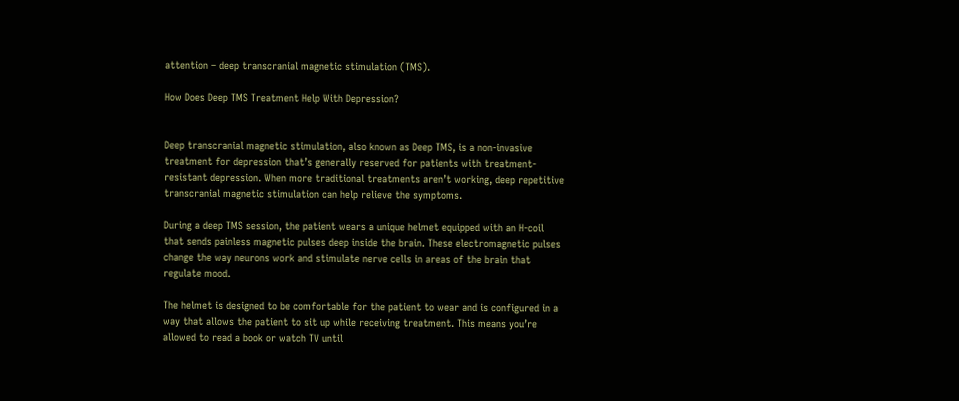attention – deep transcranial magnetic stimulation (TMS).

How Does Deep TMS Treatment Help With Depression?


Deep transcranial magnetic stimulation, also known as Deep TMS, is a non-invasive treatment for depression that’s generally reserved for patients with treatment-resistant depression. When more traditional treatments aren’t working, deep repetitive transcranial magnetic stimulation can help relieve the symptoms.

During a deep TMS session, the patient wears a unique helmet equipped with an H-coil that sends painless magnetic pulses deep inside the brain. These electromagnetic pulses change the way neurons work and stimulate nerve cells in areas of the brain that regulate mood.

The helmet is designed to be comfortable for the patient to wear and is configured in a way that allows the patient to sit up while receiving treatment. This means you’re allowed to read a book or watch TV until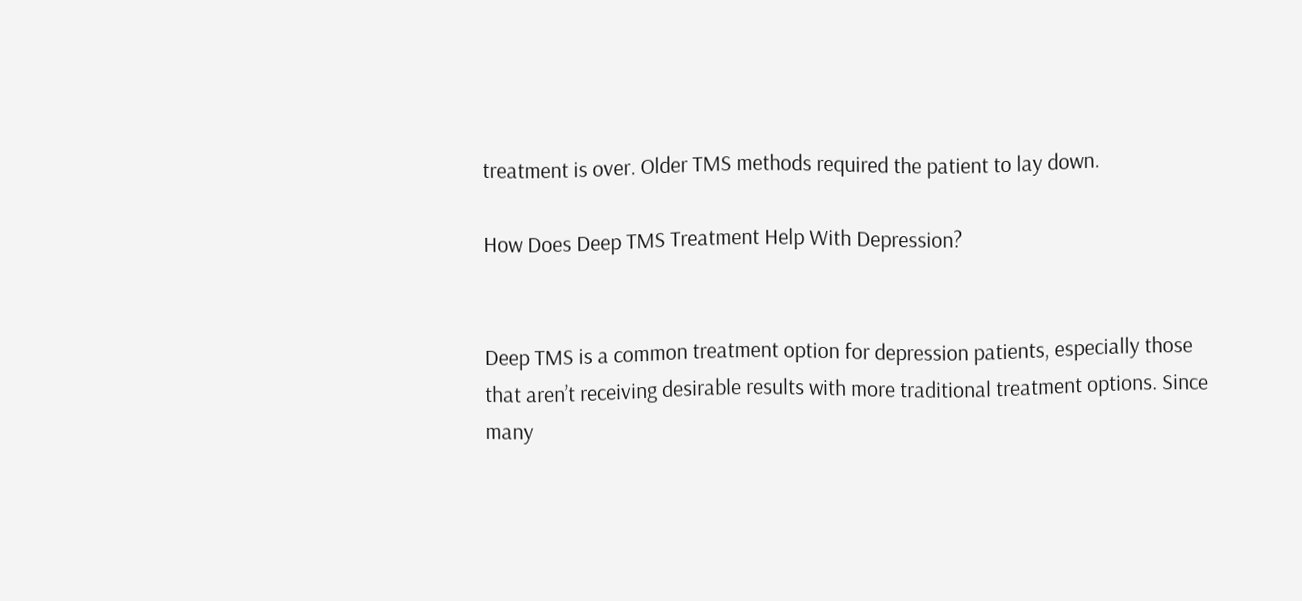treatment is over. Older TMS methods required the patient to lay down.

How Does Deep TMS Treatment Help With Depression?


Deep TMS is a common treatment option for depression patients, especially those that aren’t receiving desirable results with more traditional treatment options. Since many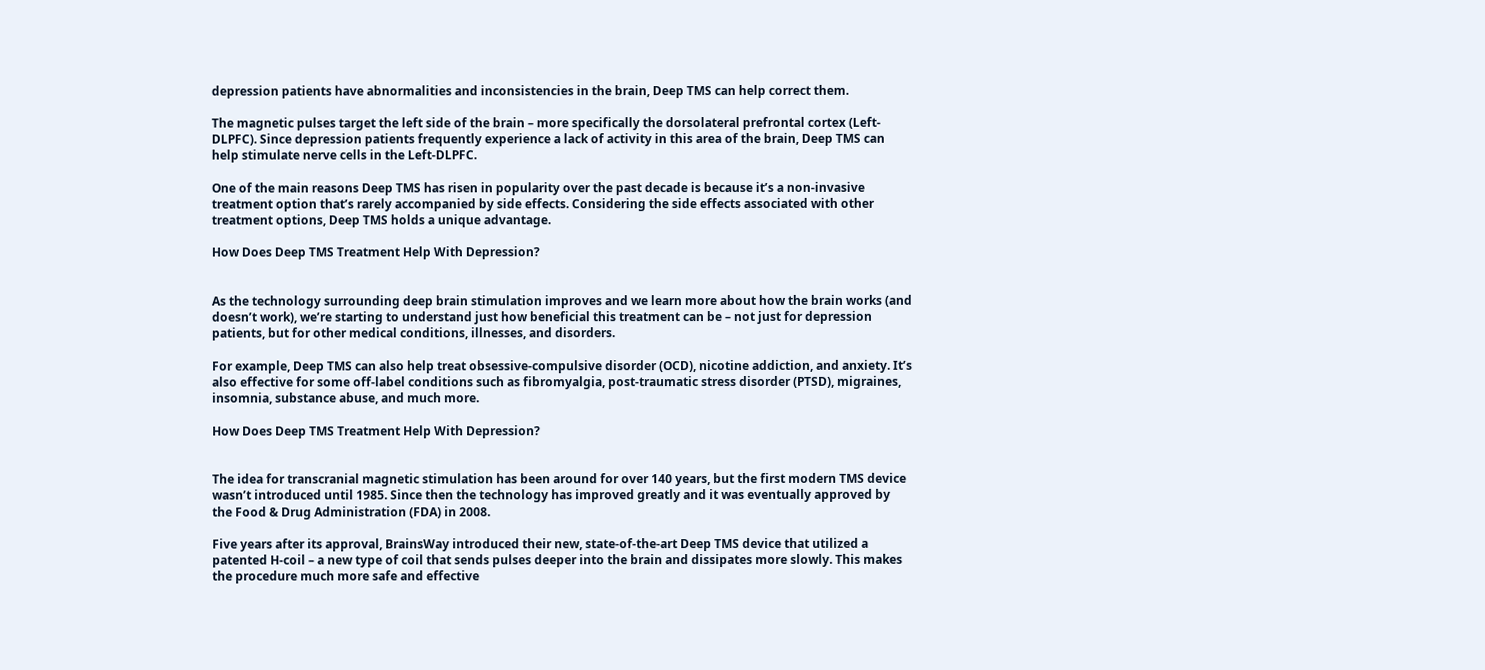depression patients have abnormalities and inconsistencies in the brain, Deep TMS can help correct them.

The magnetic pulses target the left side of the brain – more specifically the dorsolateral prefrontal cortex (Left-DLPFC). Since depression patients frequently experience a lack of activity in this area of the brain, Deep TMS can help stimulate nerve cells in the Left-DLPFC.

One of the main reasons Deep TMS has risen in popularity over the past decade is because it’s a non-invasive treatment option that’s rarely accompanied by side effects. Considering the side effects associated with other treatment options, Deep TMS holds a unique advantage.

How Does Deep TMS Treatment Help With Depression?


As the technology surrounding deep brain stimulation improves and we learn more about how the brain works (and doesn’t work), we’re starting to understand just how beneficial this treatment can be – not just for depression patients, but for other medical conditions, illnesses, and disorders.

For example, Deep TMS can also help treat obsessive-compulsive disorder (OCD), nicotine addiction, and anxiety. It’s also effective for some off-label conditions such as fibromyalgia, post-traumatic stress disorder (PTSD), migraines, insomnia, substance abuse, and much more.

How Does Deep TMS Treatment Help With Depression?


The idea for transcranial magnetic stimulation has been around for over 140 years, but the first modern TMS device wasn’t introduced until 1985. Since then the technology has improved greatly and it was eventually approved by the Food & Drug Administration (FDA) in 2008.

Five years after its approval, BrainsWay introduced their new, state-of-the-art Deep TMS device that utilized a patented H-coil – a new type of coil that sends pulses deeper into the brain and dissipates more slowly. This makes the procedure much more safe and effective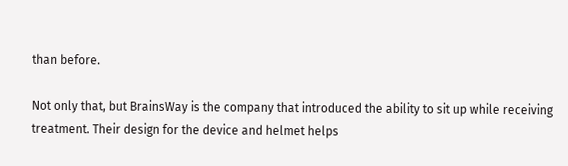than before.

Not only that, but BrainsWay is the company that introduced the ability to sit up while receiving treatment. Their design for the device and helmet helps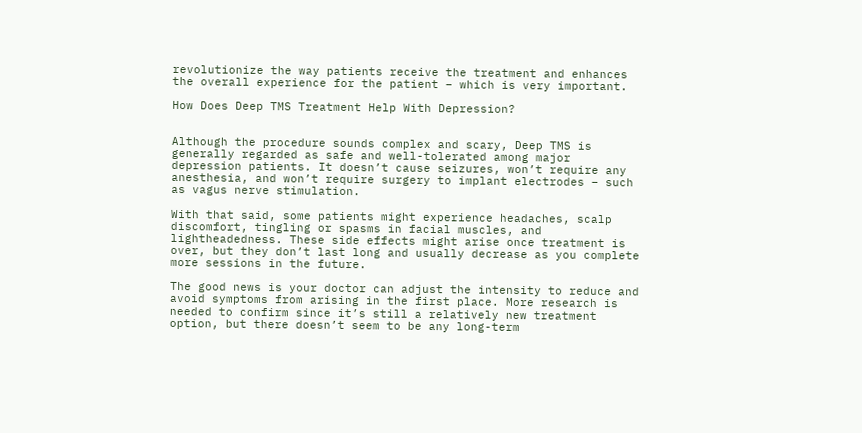revolutionize the way patients receive the treatment and enhances the overall experience for the patient – which is very important.

How Does Deep TMS Treatment Help With Depression?


Although the procedure sounds complex and scary, Deep TMS is generally regarded as safe and well-tolerated among major depression patients. It doesn’t cause seizures, won’t require any anesthesia, and won’t require surgery to implant electrodes – such as vagus nerve stimulation.

With that said, some patients might experience headaches, scalp discomfort, tingling or spasms in facial muscles, and lightheadedness. These side effects might arise once treatment is over, but they don’t last long and usually decrease as you complete more sessions in the future.

The good news is your doctor can adjust the intensity to reduce and avoid symptoms from arising in the first place. More research is needed to confirm since it’s still a relatively new treatment option, but there doesn’t seem to be any long-term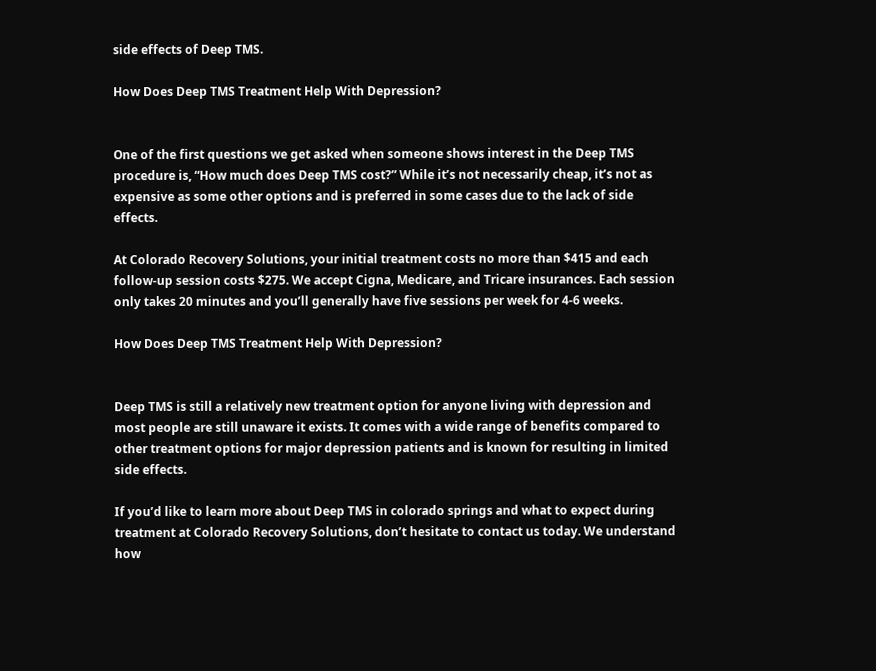side effects of Deep TMS.

How Does Deep TMS Treatment Help With Depression?


One of the first questions we get asked when someone shows interest in the Deep TMS procedure is, “How much does Deep TMS cost?” While it’s not necessarily cheap, it’s not as expensive as some other options and is preferred in some cases due to the lack of side effects.

At Colorado Recovery Solutions, your initial treatment costs no more than $415 and each follow-up session costs $275. We accept Cigna, Medicare, and Tricare insurances. Each session only takes 20 minutes and you’ll generally have five sessions per week for 4-6 weeks.

How Does Deep TMS Treatment Help With Depression?


Deep TMS is still a relatively new treatment option for anyone living with depression and most people are still unaware it exists. It comes with a wide range of benefits compared to other treatment options for major depression patients and is known for resulting in limited side effects.

If you’d like to learn more about Deep TMS in colorado springs and what to expect during treatment at Colorado Recovery Solutions, don’t hesitate to contact us today. We understand how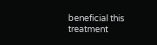beneficial this treatment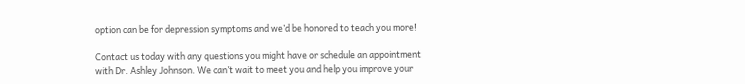option can be for depression symptoms and we’d be honored to teach you more!

Contact us today with any questions you might have or schedule an appointment with Dr. Ashley Johnson. We can’t wait to meet you and help you improve your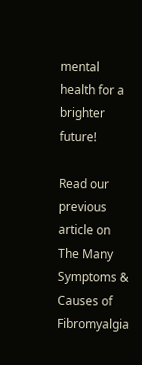mental health for a brighter future!

Read our previous article on The Many Symptoms & Causes of Fibromyalgia